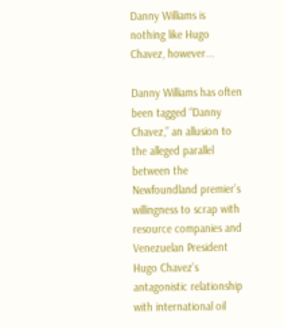Danny Williams is nothing like Hugo Chavez, however...

Danny Williams has often been tagged “Danny Chavez,” an allusion to the alleged parallel between the Newfoundland premier’s willingness to scrap with resource companies and Venezuelan President Hugo Chavez’s antagonistic relationship with international oil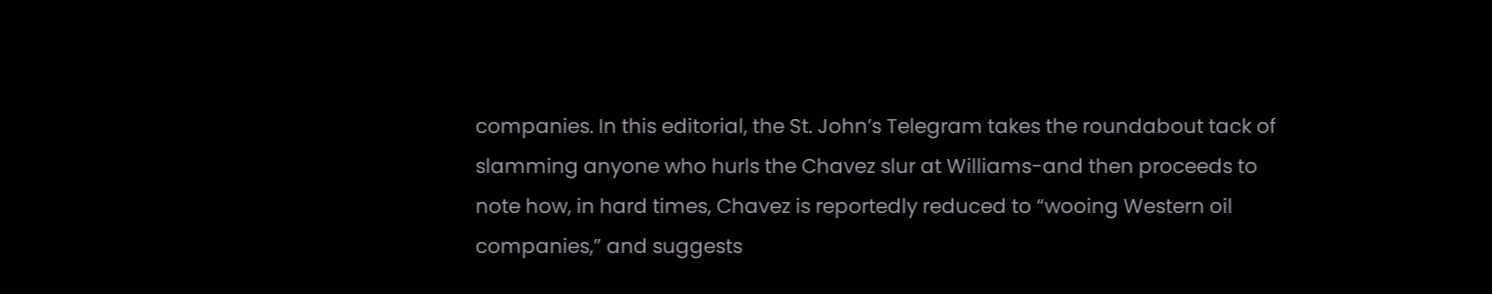companies. In this editorial, the St. John’s Telegram takes the roundabout tack of slamming anyone who hurls the Chavez slur at Williams-and then proceeds to note how, in hard times, Chavez is reportedly reduced to “wooing Western oil companies,” and suggests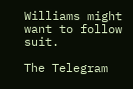Williams might want to follow suit.

The Telegram